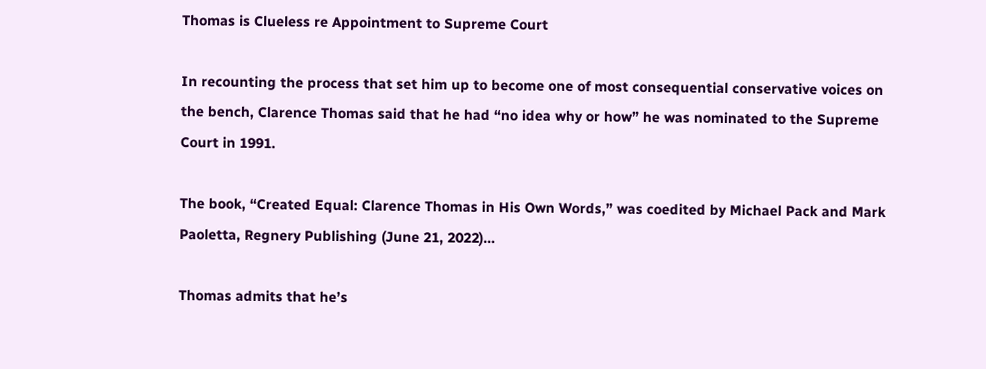Thomas is Clueless re Appointment to Supreme Court

In recounting the process that set him up to become one of most consequential conservative voices on the bench, Clarence Thomas said that he had “no idea why or how” he was nominated to the Supreme Court in 1991.

The book, “Created Equal: Clarence Thomas in His Own Words,” was coedited by Michael Pack and Mark Paoletta, Regnery Publishing (June 21, 2022)…

Thomas admits that he’s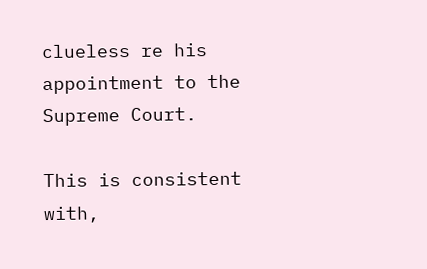clueless re his appointment to the Supreme Court.

This is consistent with,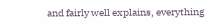and fairly well explains, everything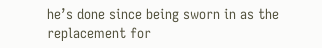he’s done since being sworn in as the replacement for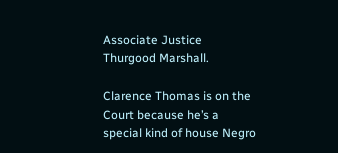Associate Justice Thurgood Marshall.

Clarence Thomas is on the Court because he’s a special kind of house Negro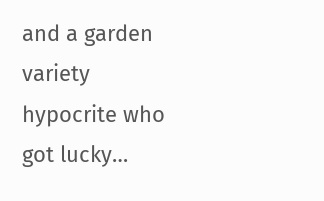and a garden variety hypocrite who got lucky…